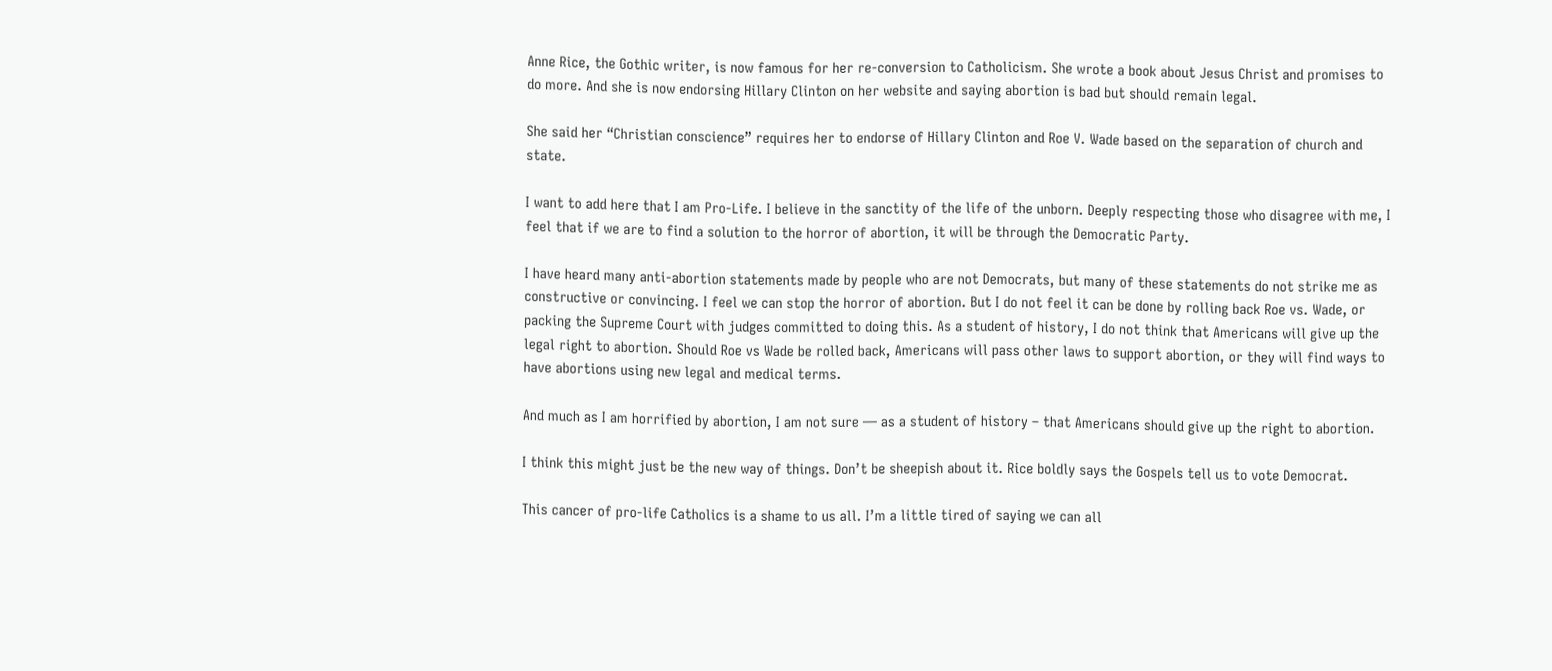Anne Rice, the Gothic writer, is now famous for her re-conversion to Catholicism. She wrote a book about Jesus Christ and promises to do more. And she is now endorsing Hillary Clinton on her website and saying abortion is bad but should remain legal.

She said her “Christian conscience” requires her to endorse of Hillary Clinton and Roe V. Wade based on the separation of church and state.

I want to add here that I am Pro-Life. I believe in the sanctity of the life of the unborn. Deeply respecting those who disagree with me, I feel that if we are to find a solution to the horror of abortion, it will be through the Democratic Party.

I have heard many anti-abortion statements made by people who are not Democrats, but many of these statements do not strike me as constructive or convincing. I feel we can stop the horror of abortion. But I do not feel it can be done by rolling back Roe vs. Wade, or packing the Supreme Court with judges committed to doing this. As a student of history, I do not think that Americans will give up the legal right to abortion. Should Roe vs Wade be rolled back, Americans will pass other laws to support abortion, or they will find ways to have abortions using new legal and medical terms.

And much as I am horrified by abortion, I am not sure — as a student of history – that Americans should give up the right to abortion.

I think this might just be the new way of things. Don’t be sheepish about it. Rice boldly says the Gospels tell us to vote Democrat.

This cancer of pro-life Catholics is a shame to us all. I’m a little tired of saying we can all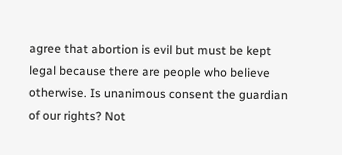agree that abortion is evil but must be kept legal because there are people who believe otherwise. Is unanimous consent the guardian of our rights? Not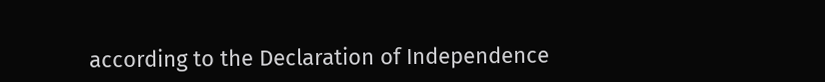according to the Declaration of Independence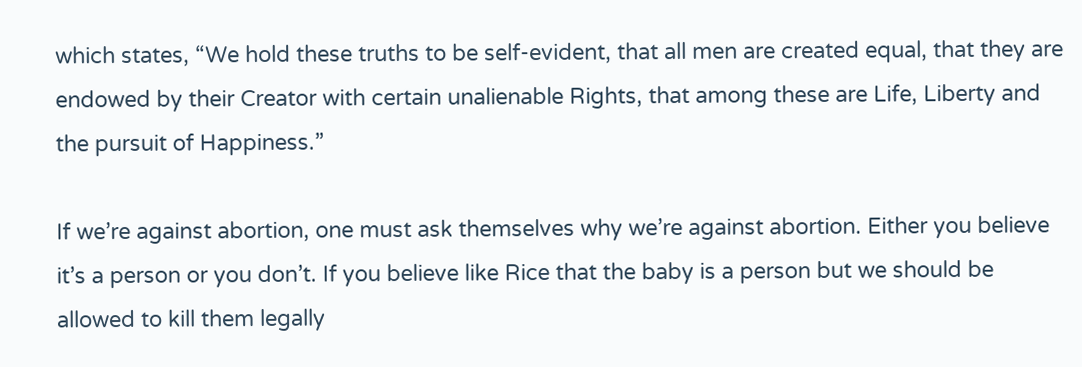which states, “We hold these truths to be self-evident, that all men are created equal, that they are endowed by their Creator with certain unalienable Rights, that among these are Life, Liberty and the pursuit of Happiness.”

If we’re against abortion, one must ask themselves why we’re against abortion. Either you believe it’s a person or you don’t. If you believe like Rice that the baby is a person but we should be allowed to kill them legally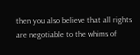then you also believe that all rights are negotiable to the whims of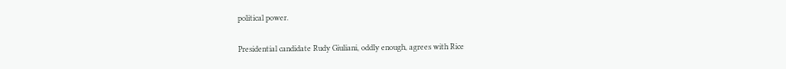political power.

Presidential candidate Rudy Giuliani, oddly enough, agrees with Rice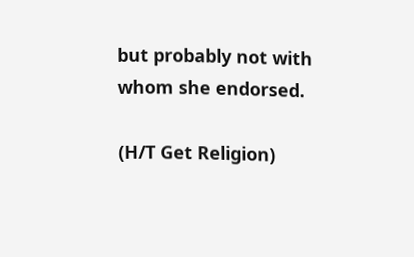but probably not with whom she endorsed.

(H/T Get Religion)